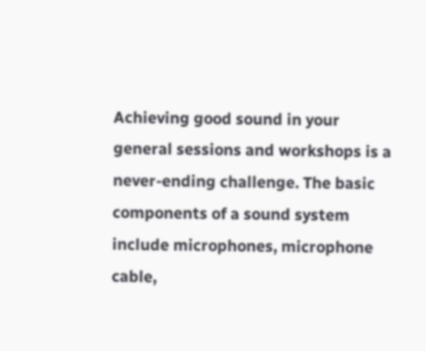Achieving good sound in your general sessions and workshops is a never-ending challenge. The basic components of a sound system include microphones, microphone cable,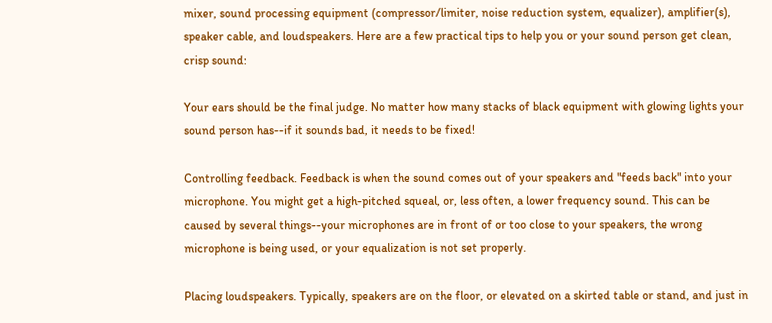mixer, sound processing equipment (compressor/limiter, noise reduction system, equalizer), amplifier(s), speaker cable, and loudspeakers. Here are a few practical tips to help you or your sound person get clean, crisp sound:

Your ears should be the final judge. No matter how many stacks of black equipment with glowing lights your sound person has--if it sounds bad, it needs to be fixed!

Controlling feedback. Feedback is when the sound comes out of your speakers and "feeds back" into your microphone. You might get a high-pitched squeal, or, less often, a lower frequency sound. This can be caused by several things--your microphones are in front of or too close to your speakers, the wrong microphone is being used, or your equalization is not set properly.

Placing loudspeakers. Typically, speakers are on the floor, or elevated on a skirted table or stand, and just in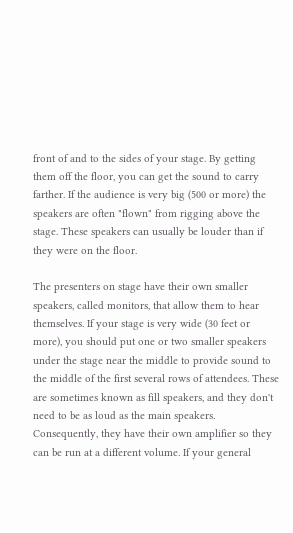front of and to the sides of your stage. By getting them off the floor, you can get the sound to carry farther. If the audience is very big (500 or more) the speakers are often "flown" from rigging above the stage. These speakers can usually be louder than if they were on the floor.

The presenters on stage have their own smaller speakers, called monitors, that allow them to hear themselves. If your stage is very wide (30 feet or more), you should put one or two smaller speakers under the stage near the middle to provide sound to the middle of the first several rows of attendees. These are sometimes known as fill speakers, and they don't need to be as loud as the main speakers. Consequently, they have their own amplifier so they can be run at a different volume. If your general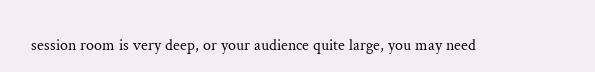session room is very deep, or your audience quite large, you may need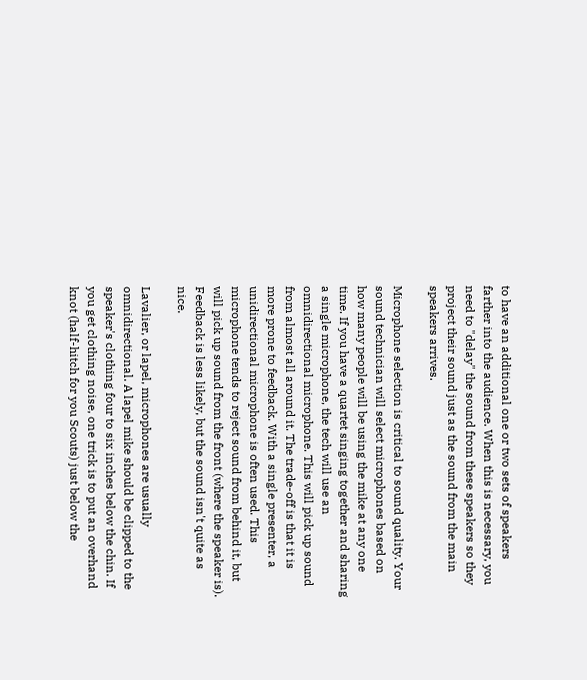to have an additional one or two sets of speakers farther into the audience. When this is necessary, you need to "delay" the sound from these speakers so they project their sound just as the sound from the main speakers arrives.

Microphone selection is critical to sound quality. Your sound technician will select microphones based on how many people will be using the mike at any one time. If you have a quartet singing together and sharing a single microphone, the tech will use an omnidirectional microphone. This will pick up sound from almost all around it. The trade-off is that it is more prone to feedback. With a single presenter, a unidirectional microphone is often used. This microphone tends to reject sound from behind it, but will pick up sound from the front (where the speaker is). Feedback is less likely, but the sound isn't quite as nice.

Lavalier, or lapel, microphones are usually omnidirectional. A lapel mike should be clipped to the speaker's clothing four to six inches below the chin. If you get clothing noise, one trick is to put an overhand knot (half-hitch for you Scouts) just below the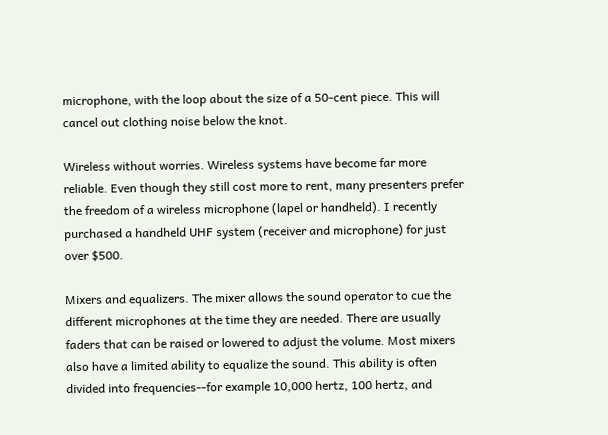microphone, with the loop about the size of a 50-cent piece. This will cancel out clothing noise below the knot.

Wireless without worries. Wireless systems have become far more reliable. Even though they still cost more to rent, many presenters prefer the freedom of a wireless microphone (lapel or handheld). I recently purchased a handheld UHF system (receiver and microphone) for just over $500.

Mixers and equalizers. The mixer allows the sound operator to cue the different microphones at the time they are needed. There are usually faders that can be raised or lowered to adjust the volume. Most mixers also have a limited ability to equalize the sound. This ability is often divided into frequencies--for example 10,000 hertz, 100 hertz, and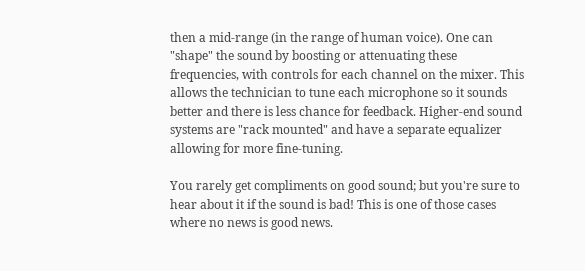then a mid-range (in the range of human voice). One can "shape" the sound by boosting or attenuating these frequencies, with controls for each channel on the mixer. This allows the technician to tune each microphone so it sounds better and there is less chance for feedback. Higher-end sound systems are "rack mounted" and have a separate equalizer allowing for more fine-tuning.

You rarely get compliments on good sound; but you're sure to hear about it if the sound is bad! This is one of those cases where no news is good news.